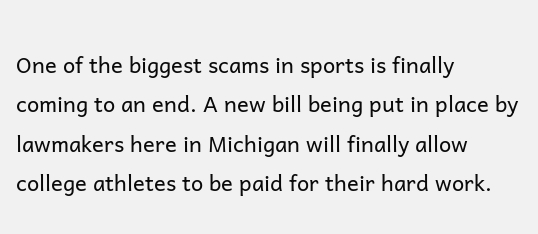One of the biggest scams in sports is finally coming to an end. A new bill being put in place by lawmakers here in Michigan will finally allow college athletes to be paid for their hard work.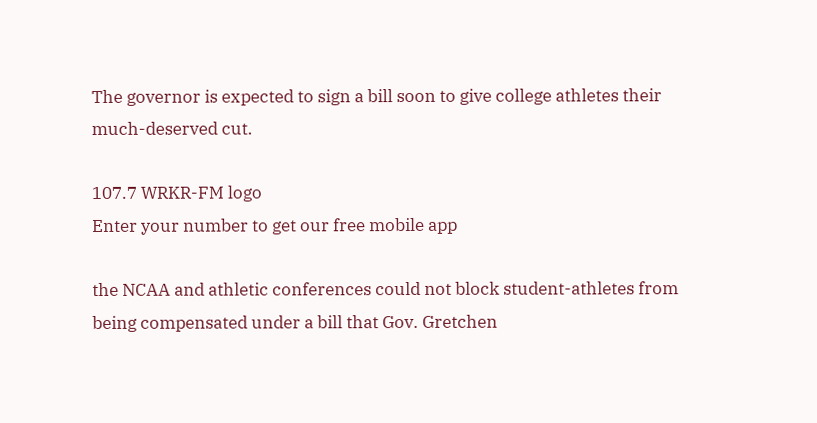The governor is expected to sign a bill soon to give college athletes their much-deserved cut.

107.7 WRKR-FM logo
Enter your number to get our free mobile app

the NCAA and athletic conferences could not block student-athletes from being compensated under a bill that Gov. Gretchen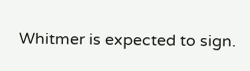Whitmer is expected to sign.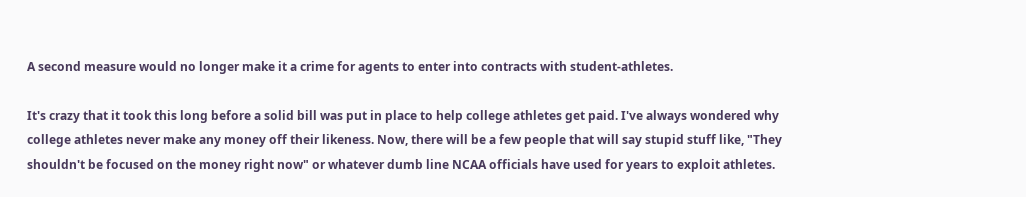A second measure would no longer make it a crime for agents to enter into contracts with student-athletes.

It's crazy that it took this long before a solid bill was put in place to help college athletes get paid. I've always wondered why college athletes never make any money off their likeness. Now, there will be a few people that will say stupid stuff like, "They shouldn't be focused on the money right now" or whatever dumb line NCAA officials have used for years to exploit athletes.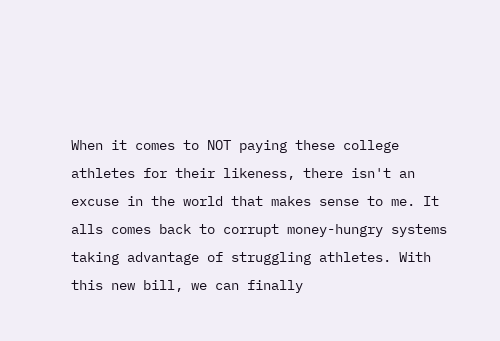When it comes to NOT paying these college athletes for their likeness, there isn't an excuse in the world that makes sense to me. It alls comes back to corrupt money-hungry systems taking advantage of struggling athletes. With this new bill, we can finally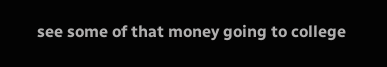see some of that money going to college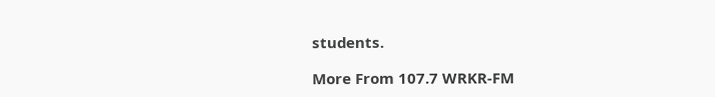students.

More From 107.7 WRKR-FM